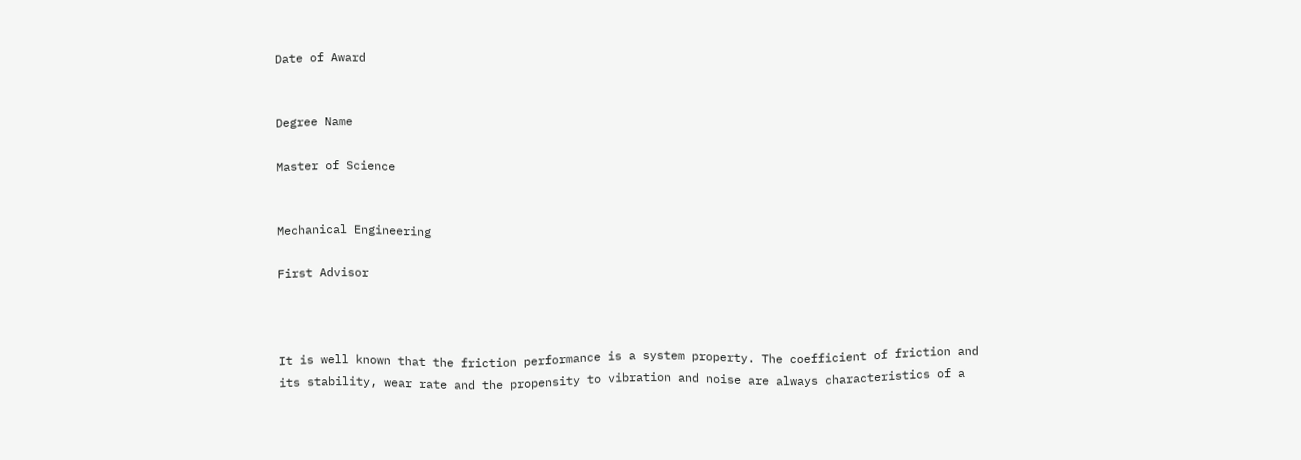Date of Award


Degree Name

Master of Science


Mechanical Engineering

First Advisor



It is well known that the friction performance is a system property. The coefficient of friction and its stability, wear rate and the propensity to vibration and noise are always characteristics of a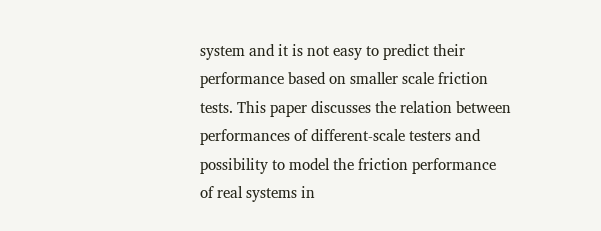system and it is not easy to predict their performance based on smaller scale friction tests. This paper discusses the relation between performances of different-scale testers and possibility to model the friction performance of real systems in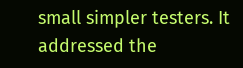small simpler testers. It addressed the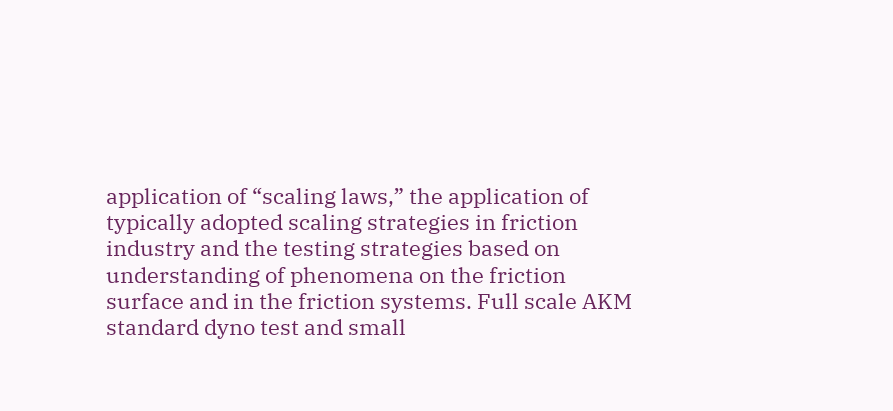application of “scaling laws,” the application of typically adopted scaling strategies in friction industry and the testing strategies based on understanding of phenomena on the friction surface and in the friction systems. Full scale AKM standard dyno test and small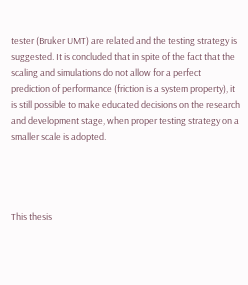tester (Bruker UMT) are related and the testing strategy is suggested. It is concluded that in spite of the fact that the scaling and simulations do not allow for a perfect prediction of performance (friction is a system property), it is still possible to make educated decisions on the research and development stage, when proper testing strategy on a smaller scale is adopted.




This thesis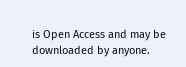is Open Access and may be downloaded by anyone.